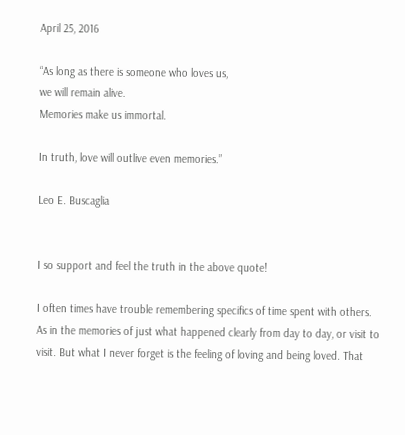April 25, 2016

“As long as there is someone who loves us,
we will remain alive.
Memories make us immortal.

In truth, love will outlive even memories.”

Leo E. Buscaglia


I so support and feel the truth in the above quote!

I often times have trouble remembering specifics of time spent with others. As in the memories of just what happened clearly from day to day, or visit to visit. But what I never forget is the feeling of loving and being loved. That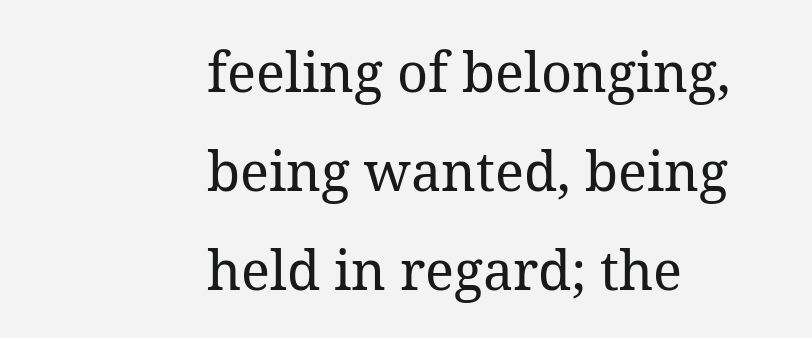feeling of belonging, being wanted, being held in regard; the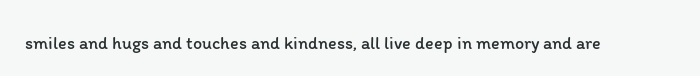smiles and hugs and touches and kindness, all live deep in memory and are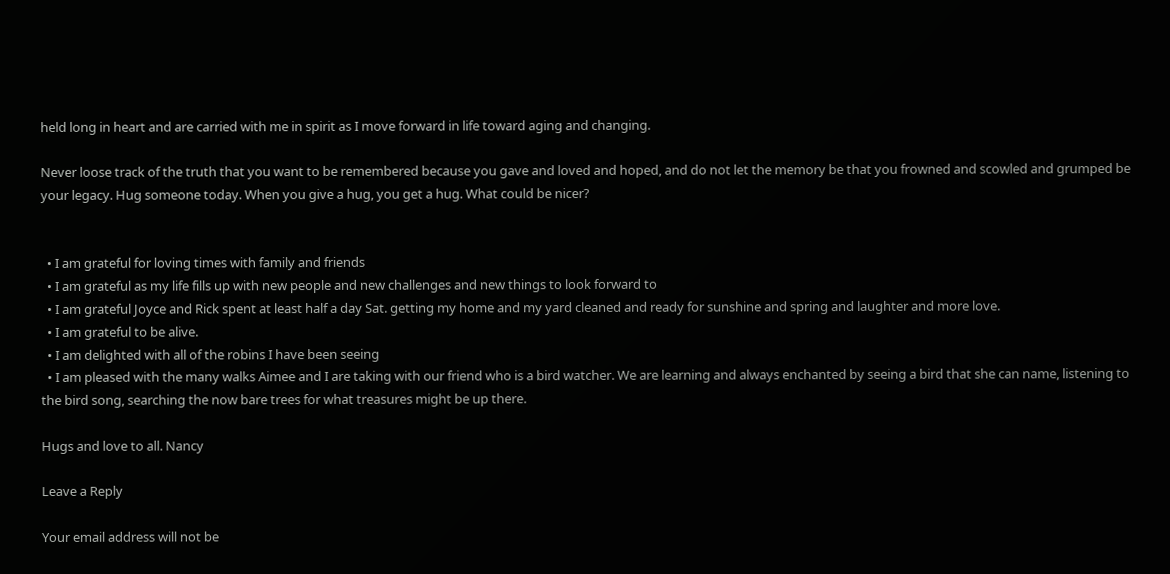held long in heart and are carried with me in spirit as I move forward in life toward aging and changing.

Never loose track of the truth that you want to be remembered because you gave and loved and hoped, and do not let the memory be that you frowned and scowled and grumped be your legacy. Hug someone today. When you give a hug, you get a hug. What could be nicer?


  • I am grateful for loving times with family and friends
  • I am grateful as my life fills up with new people and new challenges and new things to look forward to
  • I am grateful Joyce and Rick spent at least half a day Sat. getting my home and my yard cleaned and ready for sunshine and spring and laughter and more love.
  • I am grateful to be alive.
  • I am delighted with all of the robins I have been seeing
  • I am pleased with the many walks Aimee and I are taking with our friend who is a bird watcher. We are learning and always enchanted by seeing a bird that she can name, listening to the bird song, searching the now bare trees for what treasures might be up there.

Hugs and love to all. Nancy

Leave a Reply

Your email address will not be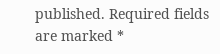published. Required fields are marked *